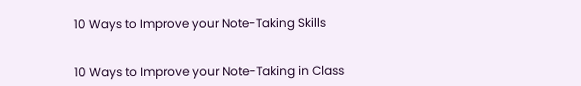10 Ways to Improve your Note-Taking Skills


10 Ways to Improve your Note-Taking in Class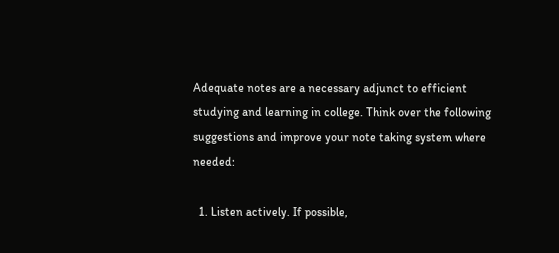Adequate notes are a necessary adjunct to efficient studying and learning in college. Think over the following suggestions and improve your note taking system where needed:

  1. Listen actively. If possible,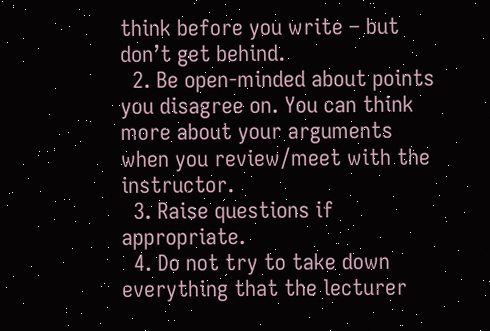think before you write – but don’t get behind.
  2. Be open-minded about points you disagree on. You can think more about your arguments when you review/meet with the instructor.
  3. Raise questions if appropriate.
  4. Do not try to take down everything that the lecturer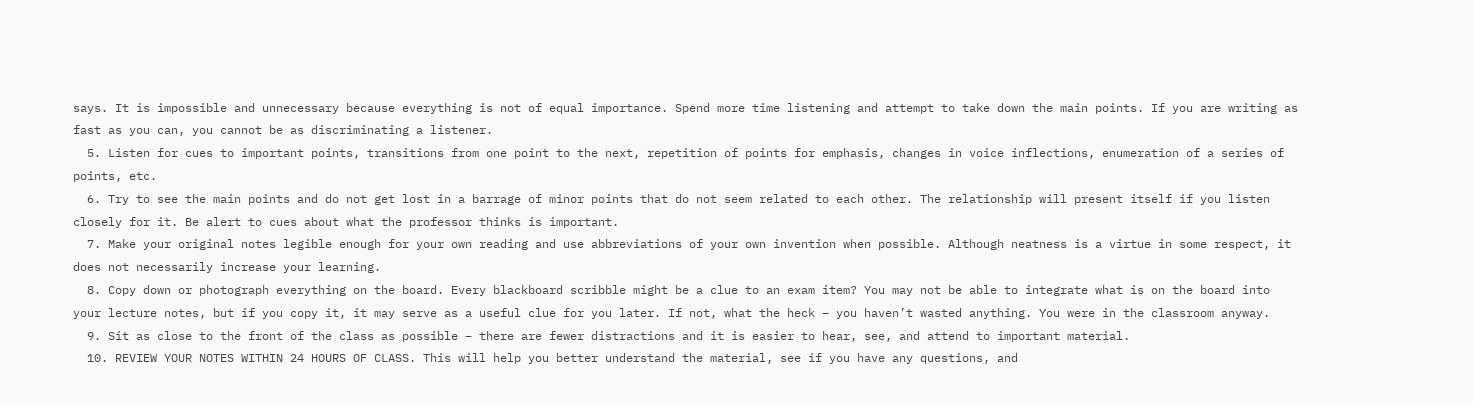says. It is impossible and unnecessary because everything is not of equal importance. Spend more time listening and attempt to take down the main points. If you are writing as fast as you can, you cannot be as discriminating a listener.
  5. Listen for cues to important points, transitions from one point to the next, repetition of points for emphasis, changes in voice inflections, enumeration of a series of points, etc.
  6. Try to see the main points and do not get lost in a barrage of minor points that do not seem related to each other. The relationship will present itself if you listen closely for it. Be alert to cues about what the professor thinks is important.
  7. Make your original notes legible enough for your own reading and use abbreviations of your own invention when possible. Although neatness is a virtue in some respect, it does not necessarily increase your learning.
  8. Copy down or photograph everything on the board. Every blackboard scribble might be a clue to an exam item? You may not be able to integrate what is on the board into your lecture notes, but if you copy it, it may serve as a useful clue for you later. If not, what the heck – you haven’t wasted anything. You were in the classroom anyway.
  9. Sit as close to the front of the class as possible – there are fewer distractions and it is easier to hear, see, and attend to important material.
  10. REVIEW YOUR NOTES WITHIN 24 HOURS OF CLASS. This will help you better understand the material, see if you have any questions, and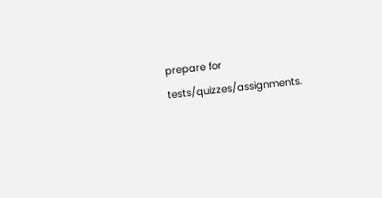prepare for tests/quizzes/assignments.